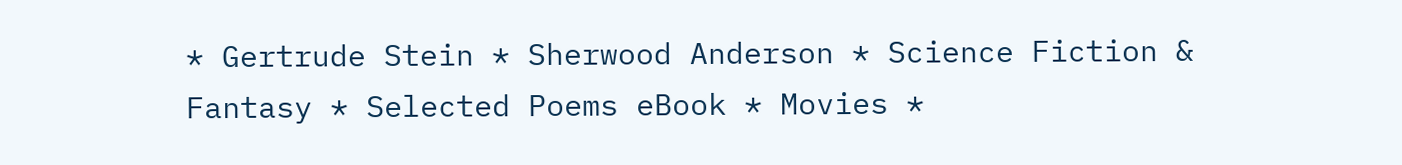* Gertrude Stein * Sherwood Anderson * Science Fiction & Fantasy * Selected Poems eBook * Movies *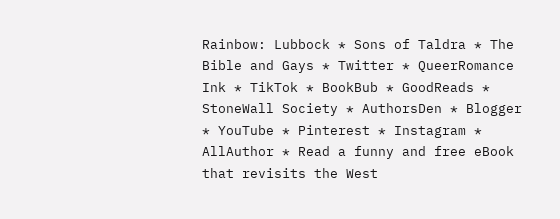Rainbow: Lubbock * Sons of Taldra * The Bible and Gays * Twitter * QueerRomance Ink * TikTok * BookBub * GoodReads * StoneWall Society * AuthorsDen * Blogger * YouTube * Pinterest * Instagram * AllAuthor * Read a funny and free eBook that revisits the West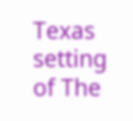Texas setting of The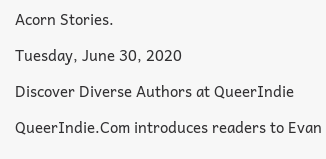Acorn Stories.

Tuesday, June 30, 2020

Discover Diverse Authors at QueerIndie

QueerIndie.Com introduces readers to Evan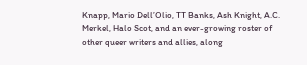Knapp, Mario Dell’Olio, TT Banks, Ash Knight, A.C. Merkel, Halo Scot, and an ever-growing roster of other queer writers and allies, along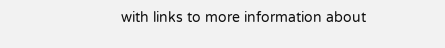with links to more information about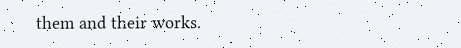them and their works.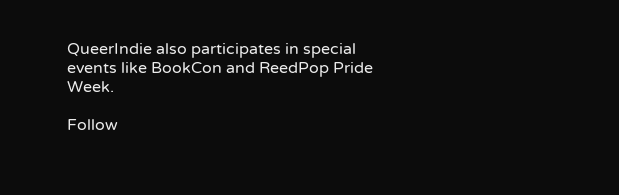QueerIndie also participates in special events like BookCon and ReedPop Pride Week.

Follow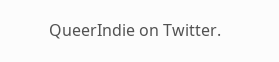QueerIndie on Twitter.